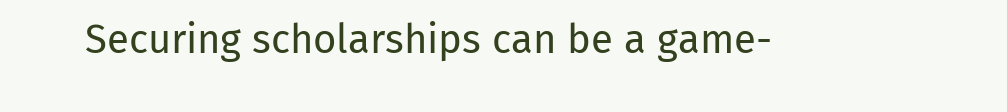Securing scholarships can be a game-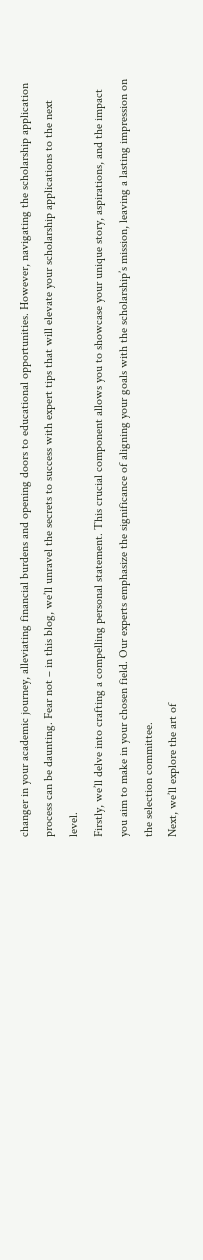changer in your academic journey, alleviating financial burdens and opening doors to educational opportunities. However, navigating the scholarship application process can be daunting. Fear not – in this blog, we’ll unravel the secrets to success with expert tips that will elevate your scholarship applications to the next level.
Firstly, we’ll delve into crafting a compelling personal statement. This crucial component allows you to showcase your unique story, aspirations, and the impact you aim to make in your chosen field. Our experts emphasize the significance of aligning your goals with the scholarship’s mission, leaving a lasting impression on the selection committee.
Next, we’ll explore the art of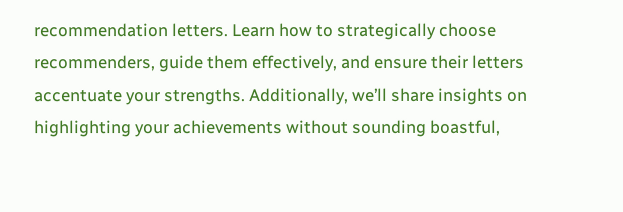recommendation letters. Learn how to strategically choose recommenders, guide them effectively, and ensure their letters accentuate your strengths. Additionally, we’ll share insights on highlighting your achievements without sounding boastful,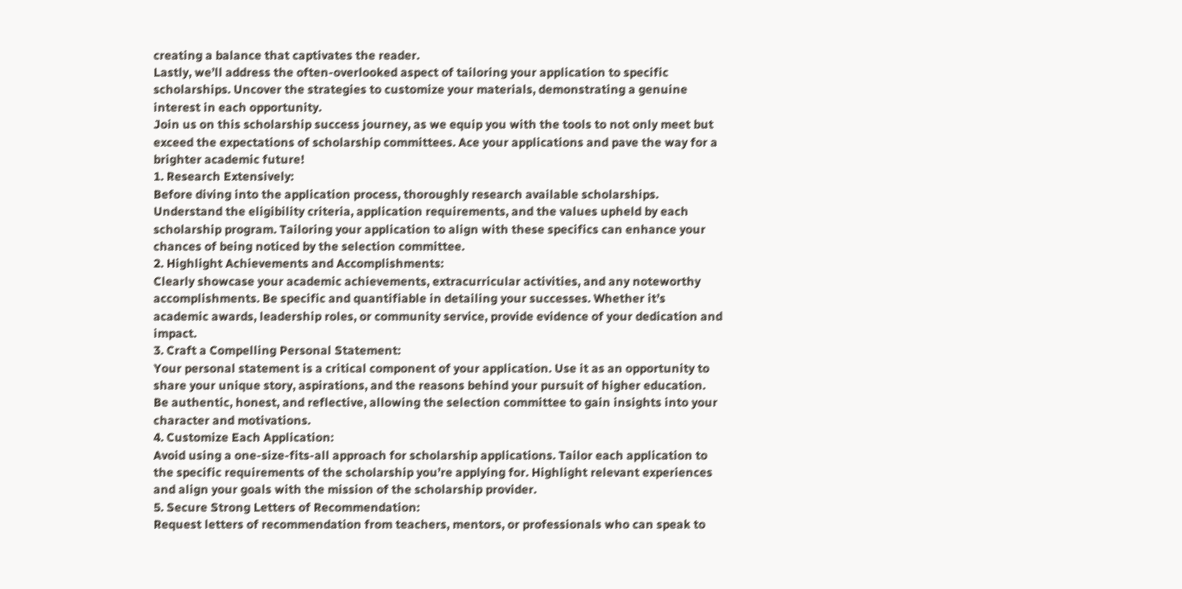creating a balance that captivates the reader.
Lastly, we’ll address the often-overlooked aspect of tailoring your application to specific scholarships. Uncover the strategies to customize your materials, demonstrating a genuine interest in each opportunity.
Join us on this scholarship success journey, as we equip you with the tools to not only meet but exceed the expectations of scholarship committees. Ace your applications and pave the way for a brighter academic future!
1. Research Extensively:
Before diving into the application process, thoroughly research available scholarships. Understand the eligibility criteria, application requirements, and the values upheld by each scholarship program. Tailoring your application to align with these specifics can enhance your chances of being noticed by the selection committee.
2. Highlight Achievements and Accomplishments:
Clearly showcase your academic achievements, extracurricular activities, and any noteworthy accomplishments. Be specific and quantifiable in detailing your successes. Whether it’s academic awards, leadership roles, or community service, provide evidence of your dedication and impact.
3. Craft a Compelling Personal Statement:
Your personal statement is a critical component of your application. Use it as an opportunity to share your unique story, aspirations, and the reasons behind your pursuit of higher education. Be authentic, honest, and reflective, allowing the selection committee to gain insights into your character and motivations.
4. Customize Each Application:
Avoid using a one-size-fits-all approach for scholarship applications. Tailor each application to the specific requirements of the scholarship you’re applying for. Highlight relevant experiences and align your goals with the mission of the scholarship provider.
5. Secure Strong Letters of Recommendation:
Request letters of recommendation from teachers, mentors, or professionals who can speak to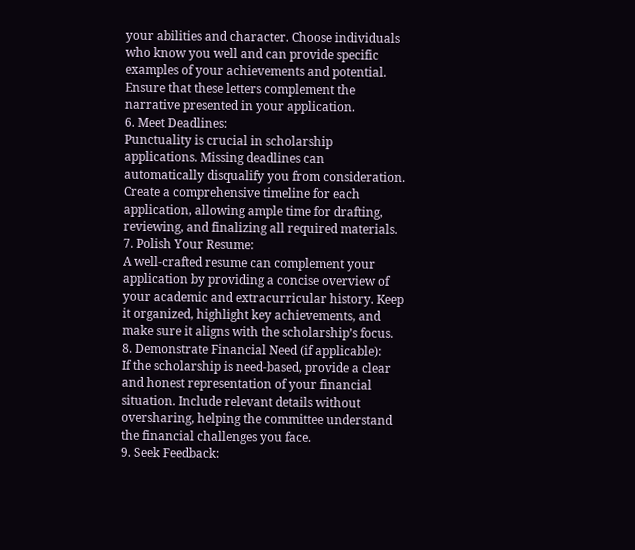your abilities and character. Choose individuals who know you well and can provide specific examples of your achievements and potential. Ensure that these letters complement the narrative presented in your application.
6. Meet Deadlines:
Punctuality is crucial in scholarship applications. Missing deadlines can automatically disqualify you from consideration. Create a comprehensive timeline for each application, allowing ample time for drafting, reviewing, and finalizing all required materials.
7. Polish Your Resume:
A well-crafted resume can complement your application by providing a concise overview of your academic and extracurricular history. Keep it organized, highlight key achievements, and make sure it aligns with the scholarship’s focus.
8. Demonstrate Financial Need (if applicable):
If the scholarship is need-based, provide a clear and honest representation of your financial situation. Include relevant details without oversharing, helping the committee understand the financial challenges you face.
9. Seek Feedback: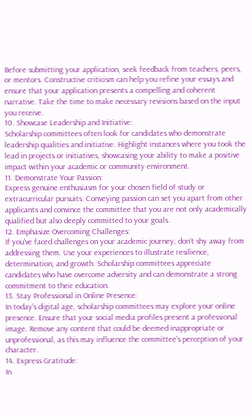Before submitting your application, seek feedback from teachers, peers, or mentors. Constructive criticism can help you refine your essays and ensure that your application presents a compelling and coherent narrative. Take the time to make necessary revisions based on the input you receive.
10. Showcase Leadership and Initiative:
Scholarship committees often look for candidates who demonstrate leadership qualities and initiative. Highlight instances where you took the lead in projects or initiatives, showcasing your ability to make a positive impact within your academic or community environment.
11. Demonstrate Your Passion:
Express genuine enthusiasm for your chosen field of study or extracurricular pursuits. Conveying passion can set you apart from other applicants and convince the committee that you are not only academically qualified but also deeply committed to your goals.
12. Emphasize Overcoming Challenges:
If you’ve faced challenges on your academic journey, don’t shy away from addressing them. Use your experiences to illustrate resilience, determination, and growth. Scholarship committees appreciate candidates who have overcome adversity and can demonstrate a strong commitment to their education.
13. Stay Professional in Online Presence:
In today’s digital age, scholarship committees may explore your online presence. Ensure that your social media profiles present a professional image. Remove any content that could be deemed inappropriate or unprofessional, as this may influence the committee’s perception of your character.
14. Express Gratitude:
In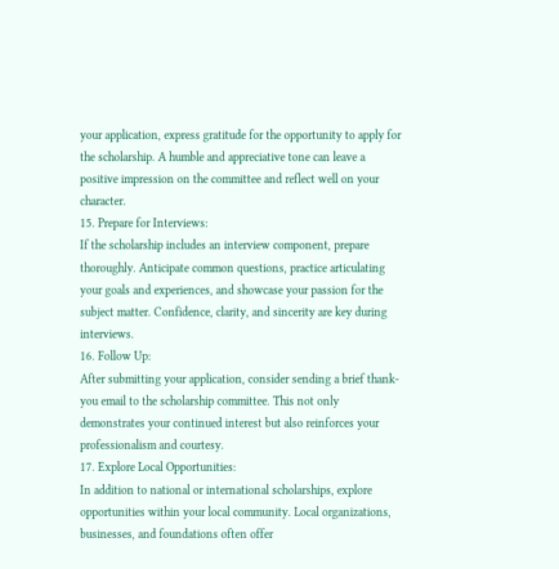your application, express gratitude for the opportunity to apply for the scholarship. A humble and appreciative tone can leave a positive impression on the committee and reflect well on your character.
15. Prepare for Interviews:
If the scholarship includes an interview component, prepare thoroughly. Anticipate common questions, practice articulating your goals and experiences, and showcase your passion for the subject matter. Confidence, clarity, and sincerity are key during interviews.
16. Follow Up:
After submitting your application, consider sending a brief thank-you email to the scholarship committee. This not only demonstrates your continued interest but also reinforces your professionalism and courtesy.
17. Explore Local Opportunities:
In addition to national or international scholarships, explore opportunities within your local community. Local organizations, businesses, and foundations often offer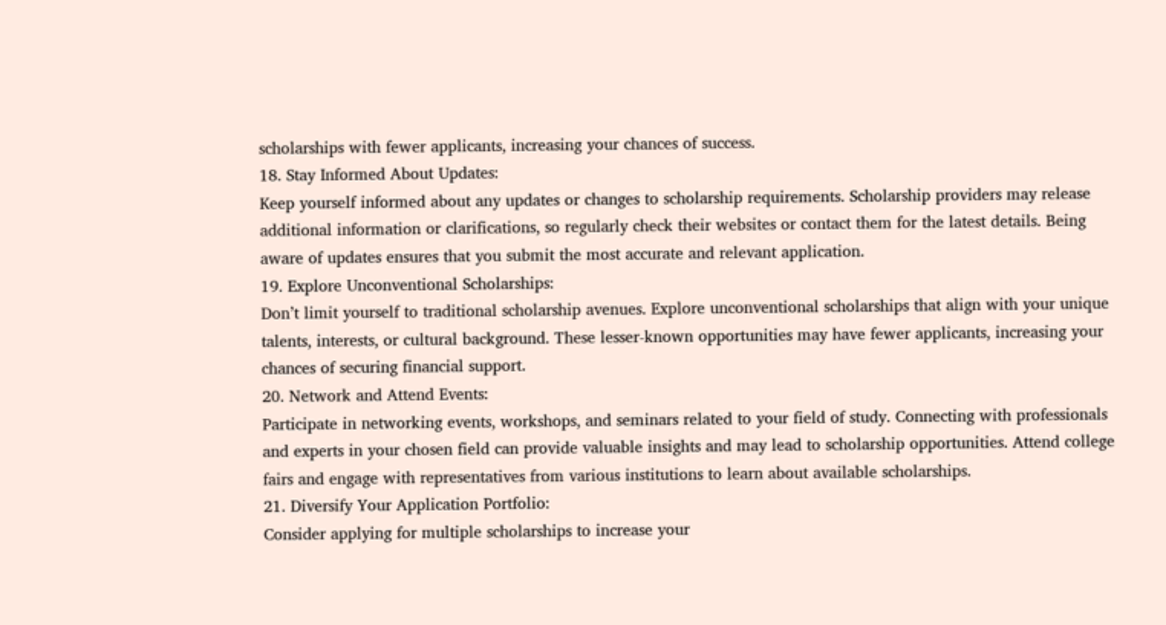scholarships with fewer applicants, increasing your chances of success.
18. Stay Informed About Updates:
Keep yourself informed about any updates or changes to scholarship requirements. Scholarship providers may release additional information or clarifications, so regularly check their websites or contact them for the latest details. Being aware of updates ensures that you submit the most accurate and relevant application.
19. Explore Unconventional Scholarships:
Don’t limit yourself to traditional scholarship avenues. Explore unconventional scholarships that align with your unique talents, interests, or cultural background. These lesser-known opportunities may have fewer applicants, increasing your chances of securing financial support.
20. Network and Attend Events:
Participate in networking events, workshops, and seminars related to your field of study. Connecting with professionals and experts in your chosen field can provide valuable insights and may lead to scholarship opportunities. Attend college fairs and engage with representatives from various institutions to learn about available scholarships.
21. Diversify Your Application Portfolio:
Consider applying for multiple scholarships to increase your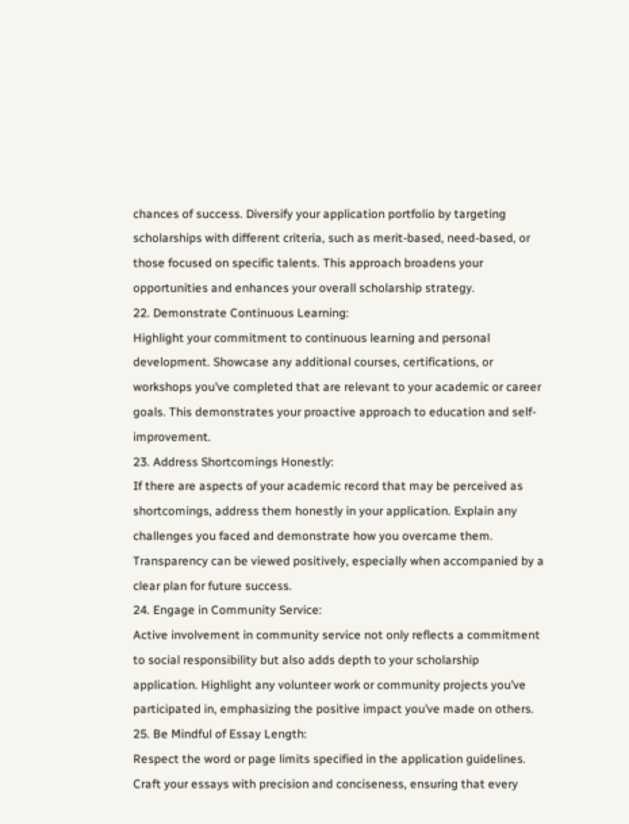chances of success. Diversify your application portfolio by targeting scholarships with different criteria, such as merit-based, need-based, or those focused on specific talents. This approach broadens your opportunities and enhances your overall scholarship strategy.
22. Demonstrate Continuous Learning:
Highlight your commitment to continuous learning and personal development. Showcase any additional courses, certifications, or workshops you’ve completed that are relevant to your academic or career goals. This demonstrates your proactive approach to education and self-improvement.
23. Address Shortcomings Honestly:
If there are aspects of your academic record that may be perceived as shortcomings, address them honestly in your application. Explain any challenges you faced and demonstrate how you overcame them. Transparency can be viewed positively, especially when accompanied by a clear plan for future success.
24. Engage in Community Service:
Active involvement in community service not only reflects a commitment to social responsibility but also adds depth to your scholarship application. Highlight any volunteer work or community projects you’ve participated in, emphasizing the positive impact you’ve made on others.
25. Be Mindful of Essay Length:
Respect the word or page limits specified in the application guidelines. Craft your essays with precision and conciseness, ensuring that every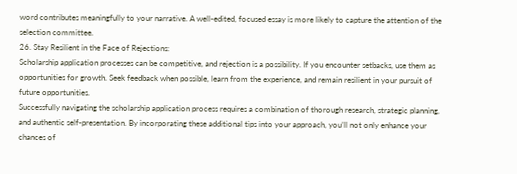word contributes meaningfully to your narrative. A well-edited, focused essay is more likely to capture the attention of the selection committee.
26. Stay Resilient in the Face of Rejections:
Scholarship application processes can be competitive, and rejection is a possibility. If you encounter setbacks, use them as opportunities for growth. Seek feedback when possible, learn from the experience, and remain resilient in your pursuit of future opportunities.
Successfully navigating the scholarship application process requires a combination of thorough research, strategic planning, and authentic self-presentation. By incorporating these additional tips into your approach, you’ll not only enhance your chances of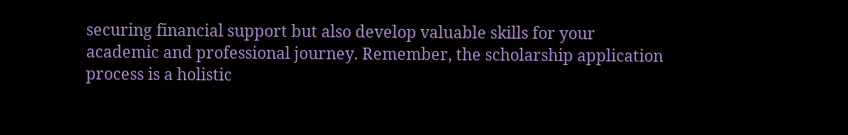securing financial support but also develop valuable skills for your academic and professional journey. Remember, the scholarship application process is a holistic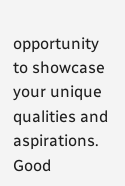opportunity to showcase your unique qualities and aspirations. Good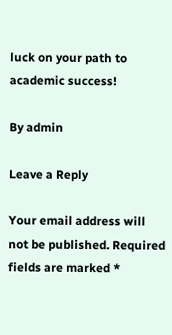luck on your path to academic success!

By admin

Leave a Reply

Your email address will not be published. Required fields are marked *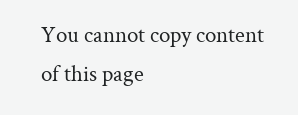You cannot copy content of this page